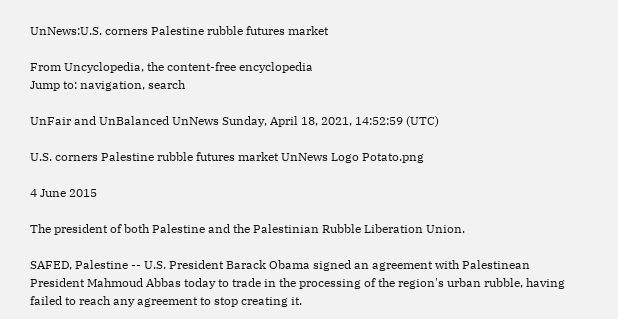UnNews:U.S. corners Palestine rubble futures market

From Uncyclopedia, the content-free encyclopedia
Jump to: navigation, search

UnFair and UnBalanced UnNews Sunday, April 18, 2021, 14:52:59 (UTC)

U.S. corners Palestine rubble futures market UnNews Logo Potato.png

4 June 2015

The president of both Palestine and the Palestinian Rubble Liberation Union.

SAFED, Palestine -- U.S. President Barack Obama signed an agreement with Palestinean President Mahmoud Abbas today to trade in the processing of the region's urban rubble, having failed to reach any agreement to stop creating it.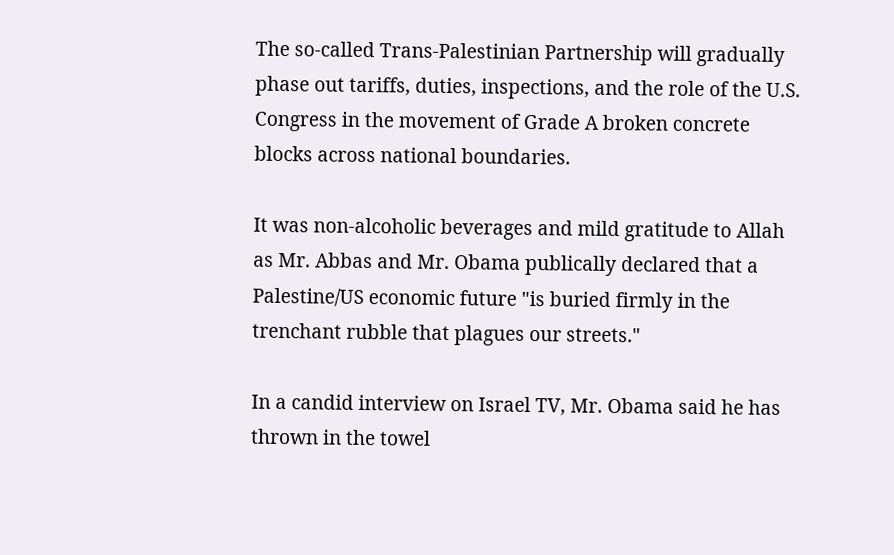The so-called Trans-Palestinian Partnership will gradually phase out tariffs, duties, inspections, and the role of the U.S. Congress in the movement of Grade A broken concrete blocks across national boundaries.

It was non-alcoholic beverages and mild gratitude to Allah as Mr. Abbas and Mr. Obama publically declared that a Palestine/US economic future "is buried firmly in the trenchant rubble that plagues our streets."

In a candid interview on Israel TV, Mr. Obama said he has thrown in the towel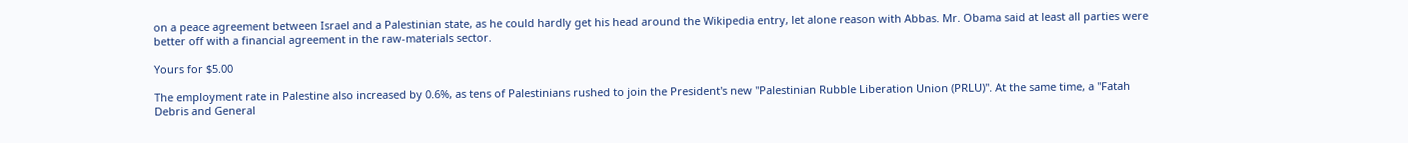on a peace agreement between Israel and a Palestinian state, as he could hardly get his head around the Wikipedia entry, let alone reason with Abbas. Mr. Obama said at least all parties were better off with a financial agreement in the raw-materials sector.

Yours for $5.00

The employment rate in Palestine also increased by 0.6%, as tens of Palestinians rushed to join the President's new "Palestinian Rubble Liberation Union (PRLU)". At the same time, a "Fatah Debris and General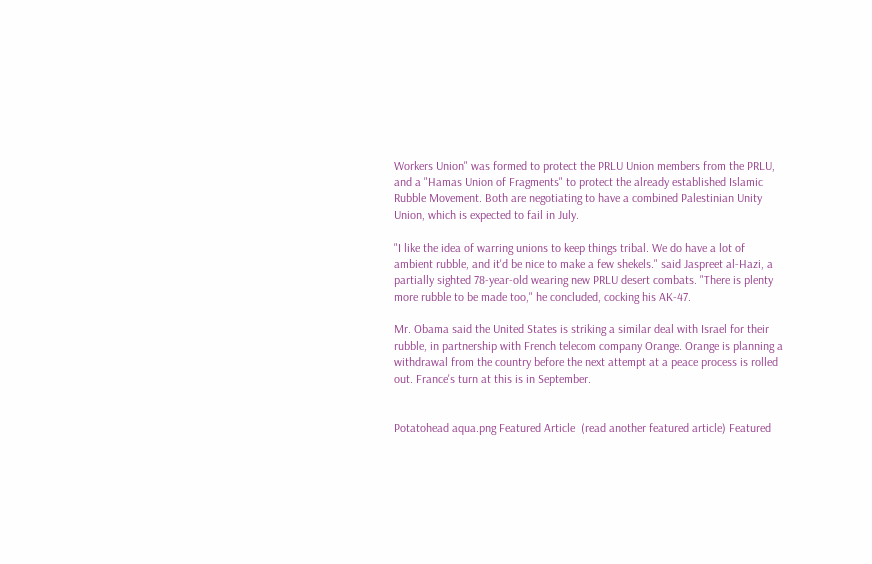Workers Union" was formed to protect the PRLU Union members from the PRLU, and a "Hamas Union of Fragments" to protect the already established Islamic Rubble Movement. Both are negotiating to have a combined Palestinian Unity Union, which is expected to fail in July.

"I like the idea of warring unions to keep things tribal. We do have a lot of ambient rubble, and it'd be nice to make a few shekels." said Jaspreet al-Hazi, a partially sighted 78-year-old wearing new PRLU desert combats. "There is plenty more rubble to be made too," he concluded, cocking his AK-47.

Mr. Obama said the United States is striking a similar deal with Israel for their rubble, in partnership with French telecom company Orange. Orange is planning a withdrawal from the country before the next attempt at a peace process is rolled out. France's turn at this is in September.


Potatohead aqua.png Featured Article  (read another featured article) Featured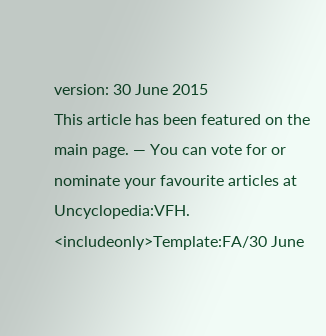version: 30 June 2015
This article has been featured on the main page. — You can vote for or nominate your favourite articles at Uncyclopedia:VFH.
<includeonly>Template:FA/30 June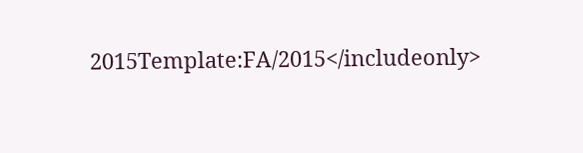2015Template:FA/2015</includeonly>